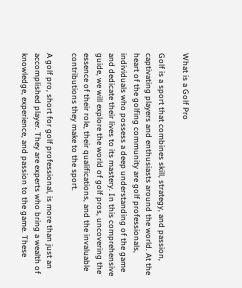What is a Golf Pro

Golf is a sport that combines skill, strategy, and passion, captivating players and enthusiasts around the world. At the heart of the golfing community are golf professionals, individuals who possess a deep understanding of the game and dedicate their lives to its mastery. In this comprehensive guide, we will explore the world of golf pros, uncovering the essence of their role, their qualifications, and the invaluable contributions they make to the sport.

A golf pro, short for golf professional, is more than just an accomplished player. They are experts who bring a wealth of knowledge, experience, and passion to the game. These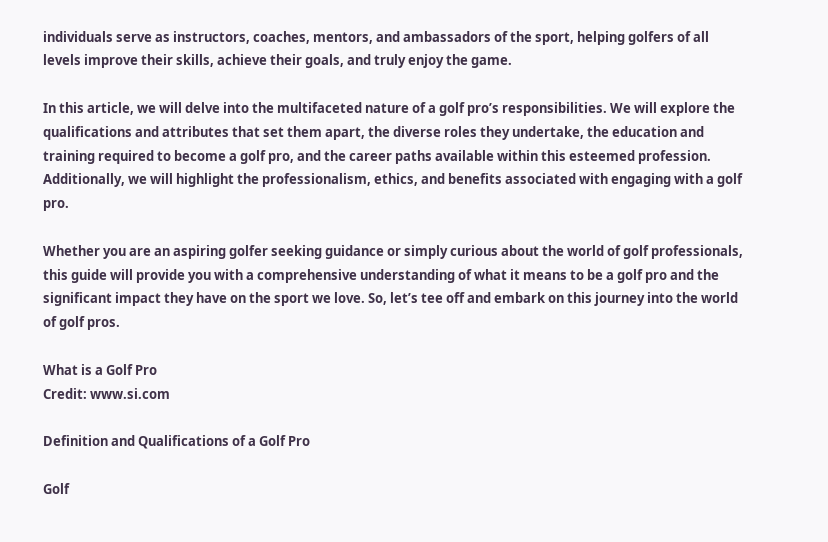individuals serve as instructors, coaches, mentors, and ambassadors of the sport, helping golfers of all levels improve their skills, achieve their goals, and truly enjoy the game.

In this article, we will delve into the multifaceted nature of a golf pro’s responsibilities. We will explore the qualifications and attributes that set them apart, the diverse roles they undertake, the education and training required to become a golf pro, and the career paths available within this esteemed profession. Additionally, we will highlight the professionalism, ethics, and benefits associated with engaging with a golf pro.

Whether you are an aspiring golfer seeking guidance or simply curious about the world of golf professionals, this guide will provide you with a comprehensive understanding of what it means to be a golf pro and the significant impact they have on the sport we love. So, let’s tee off and embark on this journey into the world of golf pros.

What is a Golf Pro
Credit: www.si.com

Definition and Qualifications of a Golf Pro

Golf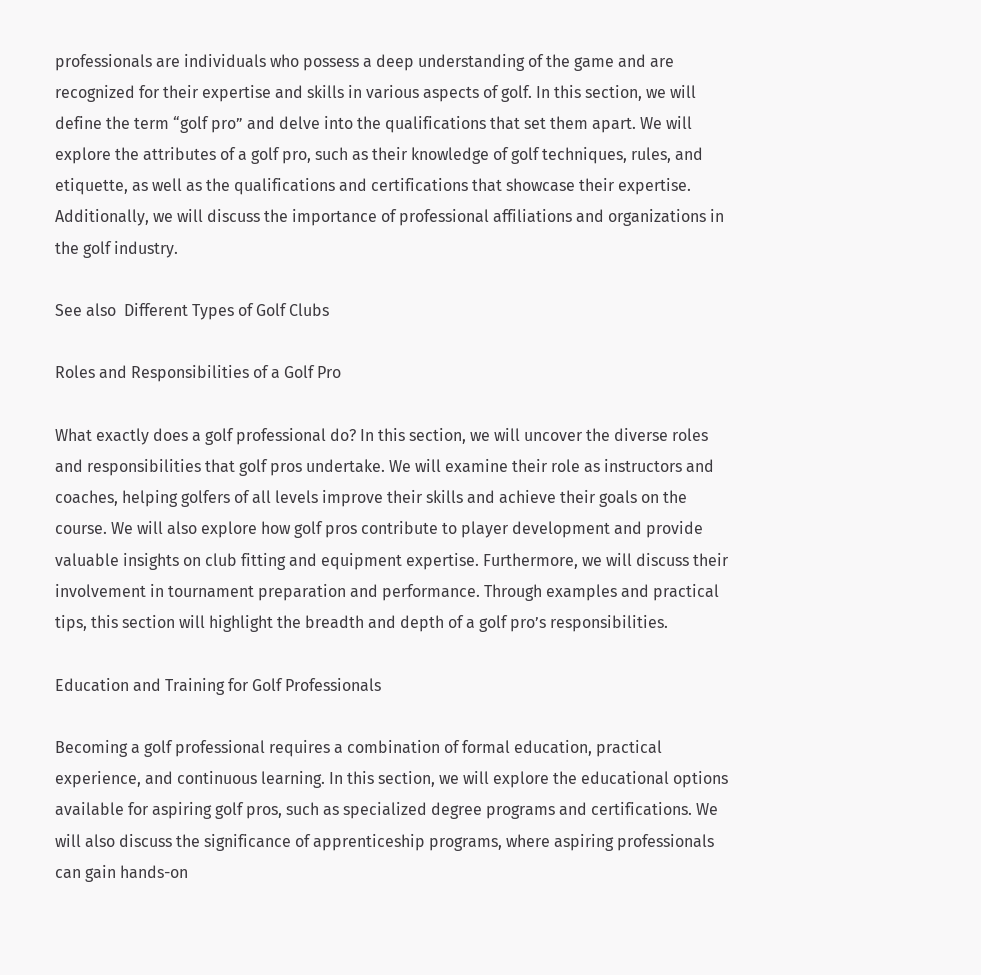professionals are individuals who possess a deep understanding of the game and are recognized for their expertise and skills in various aspects of golf. In this section, we will define the term “golf pro” and delve into the qualifications that set them apart. We will explore the attributes of a golf pro, such as their knowledge of golf techniques, rules, and etiquette, as well as the qualifications and certifications that showcase their expertise. Additionally, we will discuss the importance of professional affiliations and organizations in the golf industry.

See also  Different Types of Golf Clubs

Roles and Responsibilities of a Golf Pro

What exactly does a golf professional do? In this section, we will uncover the diverse roles and responsibilities that golf pros undertake. We will examine their role as instructors and coaches, helping golfers of all levels improve their skills and achieve their goals on the course. We will also explore how golf pros contribute to player development and provide valuable insights on club fitting and equipment expertise. Furthermore, we will discuss their involvement in tournament preparation and performance. Through examples and practical tips, this section will highlight the breadth and depth of a golf pro’s responsibilities.

Education and Training for Golf Professionals

Becoming a golf professional requires a combination of formal education, practical experience, and continuous learning. In this section, we will explore the educational options available for aspiring golf pros, such as specialized degree programs and certifications. We will also discuss the significance of apprenticeship programs, where aspiring professionals can gain hands-on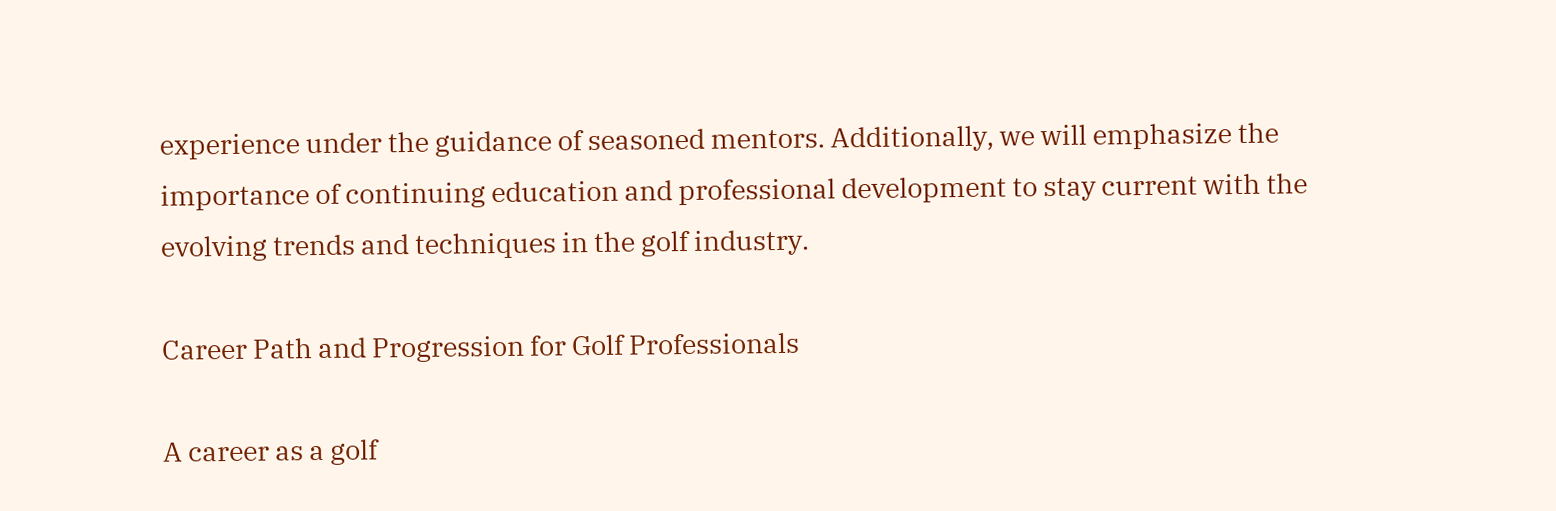experience under the guidance of seasoned mentors. Additionally, we will emphasize the importance of continuing education and professional development to stay current with the evolving trends and techniques in the golf industry.

Career Path and Progression for Golf Professionals

A career as a golf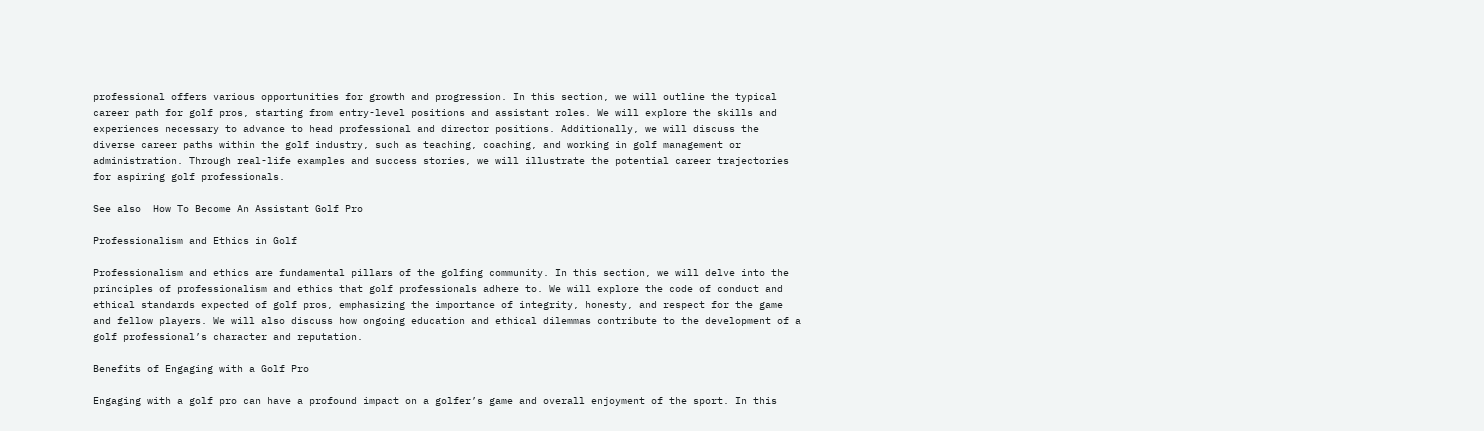professional offers various opportunities for growth and progression. In this section, we will outline the typical career path for golf pros, starting from entry-level positions and assistant roles. We will explore the skills and experiences necessary to advance to head professional and director positions. Additionally, we will discuss the diverse career paths within the golf industry, such as teaching, coaching, and working in golf management or administration. Through real-life examples and success stories, we will illustrate the potential career trajectories for aspiring golf professionals.

See also  How To Become An Assistant Golf Pro

Professionalism and Ethics in Golf

Professionalism and ethics are fundamental pillars of the golfing community. In this section, we will delve into the principles of professionalism and ethics that golf professionals adhere to. We will explore the code of conduct and ethical standards expected of golf pros, emphasizing the importance of integrity, honesty, and respect for the game and fellow players. We will also discuss how ongoing education and ethical dilemmas contribute to the development of a golf professional’s character and reputation.

Benefits of Engaging with a Golf Pro

Engaging with a golf pro can have a profound impact on a golfer’s game and overall enjoyment of the sport. In this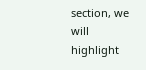section, we will highlight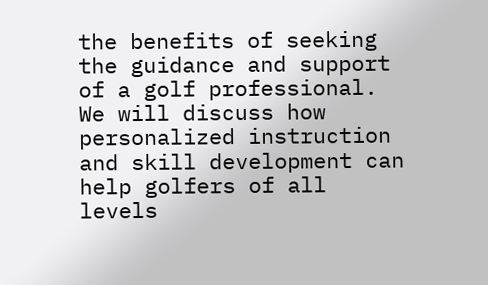the benefits of seeking the guidance and support of a golf professional. We will discuss how personalized instruction and skill development can help golfers of all levels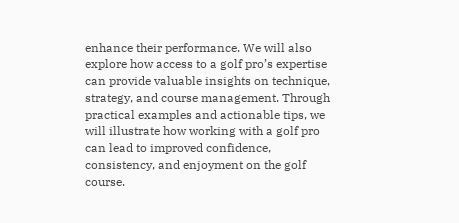enhance their performance. We will also explore how access to a golf pro’s expertise can provide valuable insights on technique, strategy, and course management. Through practical examples and actionable tips, we will illustrate how working with a golf pro can lead to improved confidence, consistency, and enjoyment on the golf course.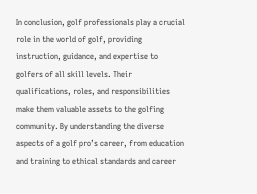In conclusion, golf professionals play a crucial role in the world of golf, providing instruction, guidance, and expertise to golfers of all skill levels. Their qualifications, roles, and responsibilities make them valuable assets to the golfing community. By understanding the diverse aspects of a golf pro’s career, from education and training to ethical standards and career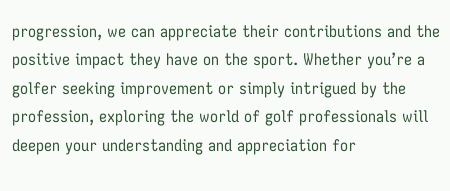progression, we can appreciate their contributions and the positive impact they have on the sport. Whether you’re a golfer seeking improvement or simply intrigued by the profession, exploring the world of golf professionals will deepen your understanding and appreciation for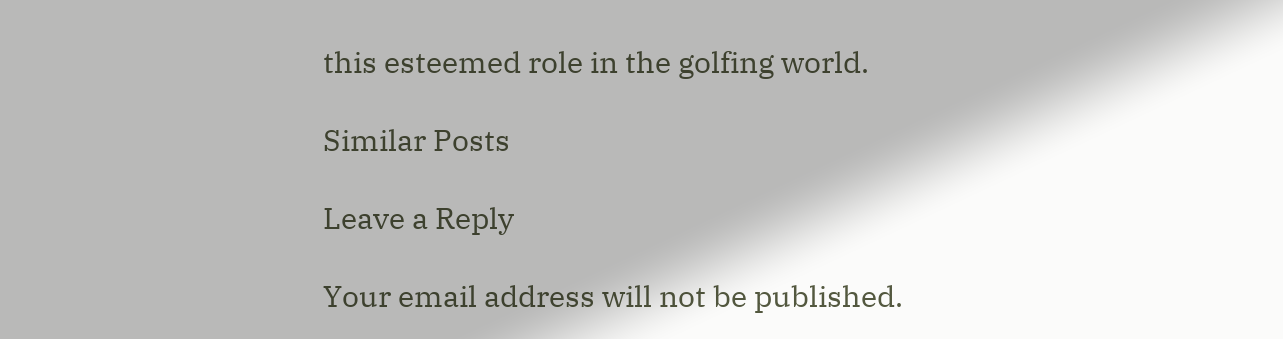this esteemed role in the golfing world.

Similar Posts

Leave a Reply

Your email address will not be published.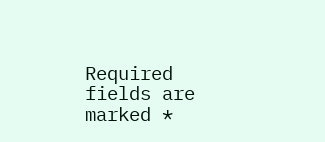Required fields are marked *